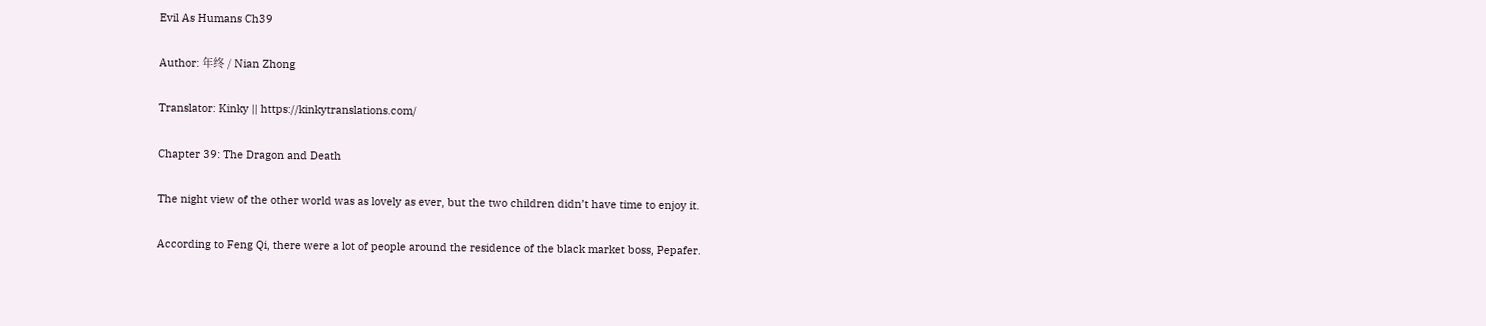Evil As Humans Ch39

Author: 年终 / Nian Zhong

Translator: Kinky || https://kinkytranslations.com/

Chapter 39: The Dragon and Death

The night view of the other world was as lovely as ever, but the two children didn’t have time to enjoy it.

According to Feng Qi, there were a lot of people around the residence of the black market boss, Pepafer.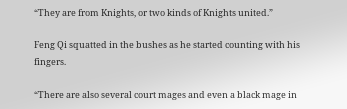“They are from Knights, or two kinds of Knights united.”

Feng Qi squatted in the bushes as he started counting with his fingers.

“There are also several court mages and even a black mage in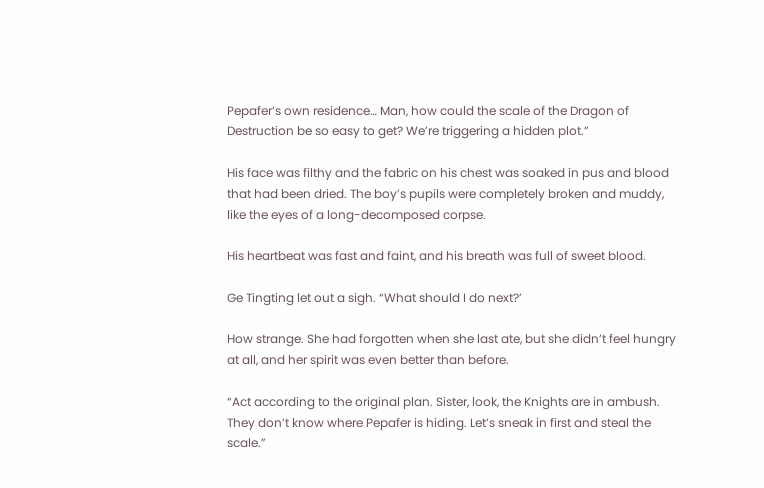Pepafer’s own residence… Man, how could the scale of the Dragon of Destruction be so easy to get? We’re triggering a hidden plot.”

His face was filthy and the fabric on his chest was soaked in pus and blood that had been dried. The boy’s pupils were completely broken and muddy, like the eyes of a long-decomposed corpse.

His heartbeat was fast and faint, and his breath was full of sweet blood.

Ge Tingting let out a sigh. “What should I do next?’

How strange. She had forgotten when she last ate, but she didn’t feel hungry at all, and her spirit was even better than before.

“Act according to the original plan. Sister, look, the Knights are in ambush. They don’t know where Pepafer is hiding. Let’s sneak in first and steal the scale.”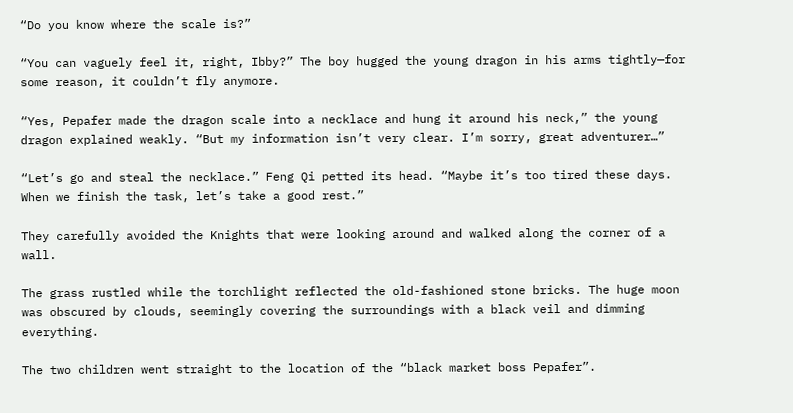“Do you know where the scale is?”

“You can vaguely feel it, right, Ibby?” The boy hugged the young dragon in his arms tightly—for some reason, it couldn’t fly anymore.

“Yes, Pepafer made the dragon scale into a necklace and hung it around his neck,” the young dragon explained weakly. “But my information isn’t very clear. I’m sorry, great adventurer…”

“Let’s go and steal the necklace.” Feng Qi petted its head. “Maybe it’s too tired these days. When we finish the task, let’s take a good rest.”

They carefully avoided the Knights that were looking around and walked along the corner of a wall.

The grass rustled while the torchlight reflected the old-fashioned stone bricks. The huge moon was obscured by clouds, seemingly covering the surroundings with a black veil and dimming everything.

The two children went straight to the location of the “black market boss Pepafer”.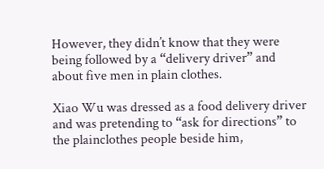However, they didn’t know that they were being followed by a “delivery driver” and about five men in plain clothes.

Xiao Wu was dressed as a food delivery driver and was pretending to “ask for directions” to the plainclothes people beside him,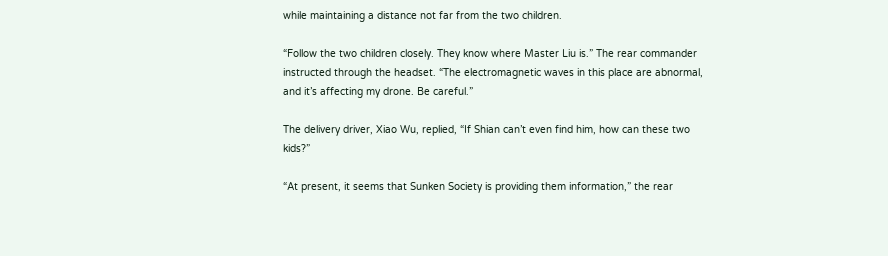while maintaining a distance not far from the two children.

“Follow the two children closely. They know where Master Liu is.” The rear commander instructed through the headset. “The electromagnetic waves in this place are abnormal, and it’s affecting my drone. Be careful.”

The delivery driver, Xiao Wu, replied, “If Shian can’t even find him, how can these two kids?”

“At present, it seems that Sunken Society is providing them information,” the rear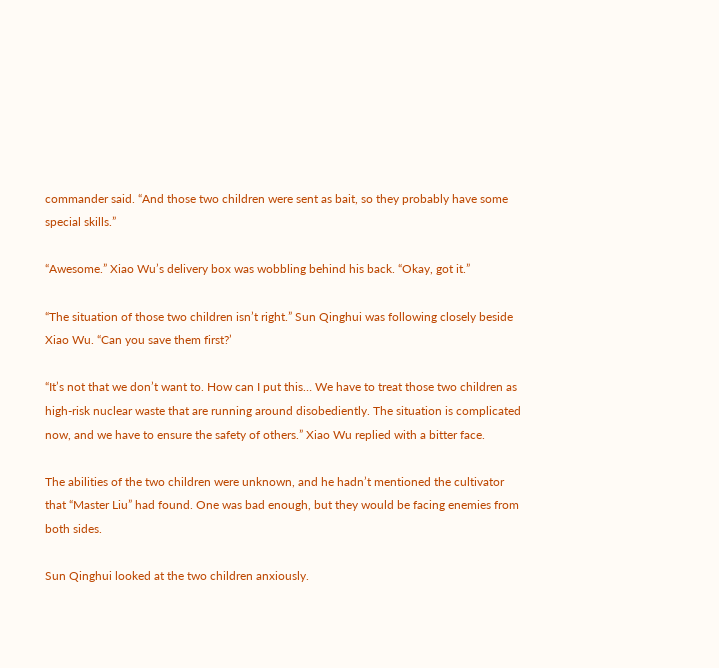commander said. “And those two children were sent as bait, so they probably have some special skills.”

“Awesome.” Xiao Wu’s delivery box was wobbling behind his back. “Okay, got it.”

“The situation of those two children isn’t right.” Sun Qinghui was following closely beside Xiao Wu. “Can you save them first?’

“It’s not that we don’t want to. How can I put this… We have to treat those two children as high-risk nuclear waste that are running around disobediently. The situation is complicated now, and we have to ensure the safety of others.” Xiao Wu replied with a bitter face.

The abilities of the two children were unknown, and he hadn’t mentioned the cultivator that “Master Liu” had found. One was bad enough, but they would be facing enemies from both sides.

Sun Qinghui looked at the two children anxiously.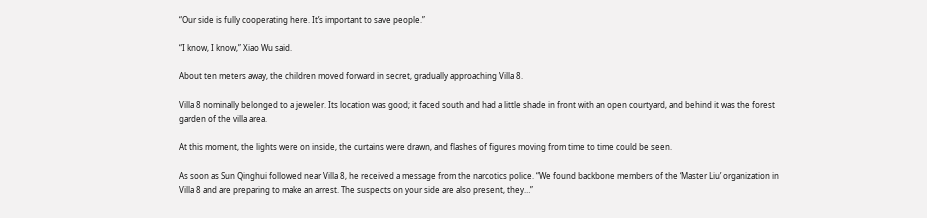“Our side is fully cooperating here. It’s important to save people.”

“I know, I know,” Xiao Wu said.

About ten meters away, the children moved forward in secret, gradually approaching Villa 8.

Villa 8 nominally belonged to a jeweler. Its location was good; it faced south and had a little shade in front with an open courtyard, and behind it was the forest garden of the villa area.

At this moment, the lights were on inside, the curtains were drawn, and flashes of figures moving from time to time could be seen.

As soon as Sun Qinghui followed near Villa 8, he received a message from the narcotics police. “We found backbone members of the ‘Master Liu’ organization in Villa 8 and are preparing to make an arrest. The suspects on your side are also present, they…”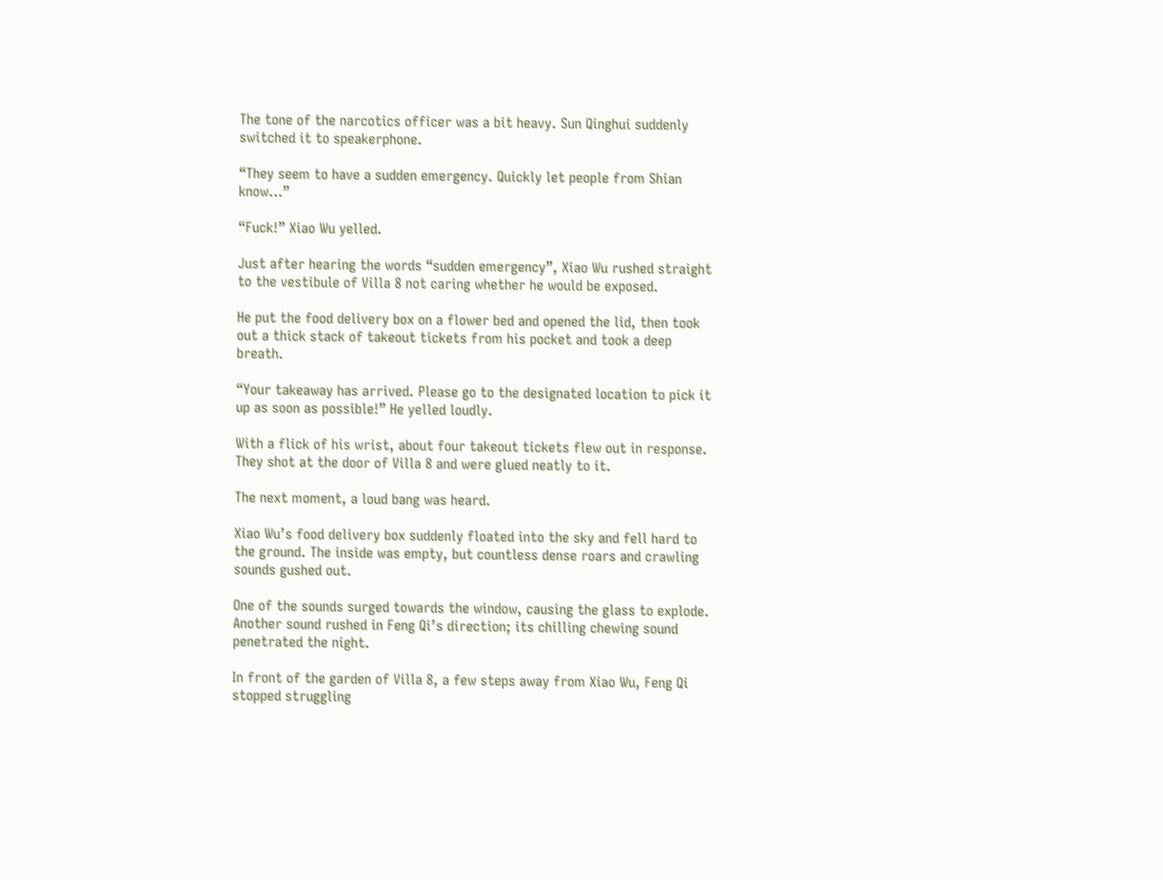The tone of the narcotics officer was a bit heavy. Sun Qinghui suddenly switched it to speakerphone.

“They seem to have a sudden emergency. Quickly let people from Shian know…”

“Fuck!” Xiao Wu yelled.

Just after hearing the words “sudden emergency”, Xiao Wu rushed straight to the vestibule of Villa 8 not caring whether he would be exposed.

He put the food delivery box on a flower bed and opened the lid, then took out a thick stack of takeout tickets from his pocket and took a deep breath.

“Your takeaway has arrived. Please go to the designated location to pick it up as soon as possible!” He yelled loudly.

With a flick of his wrist, about four takeout tickets flew out in response. They shot at the door of Villa 8 and were glued neatly to it.

The next moment, a loud bang was heard.

Xiao Wu’s food delivery box suddenly floated into the sky and fell hard to the ground. The inside was empty, but countless dense roars and crawling sounds gushed out.

One of the sounds surged towards the window, causing the glass to explode. Another sound rushed in Feng Qi’s direction; its chilling chewing sound penetrated the night.

In front of the garden of Villa 8, a few steps away from Xiao Wu, Feng Qi stopped struggling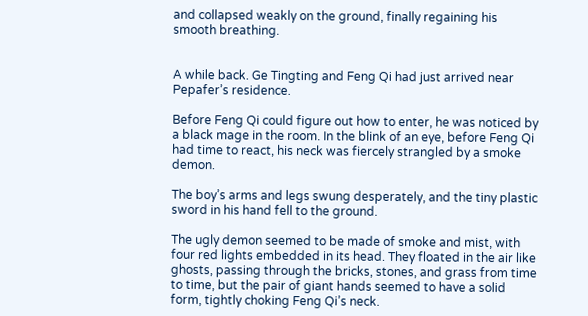and collapsed weakly on the ground, finally regaining his smooth breathing.


A while back. Ge Tingting and Feng Qi had just arrived near Pepafer’s residence.

Before Feng Qi could figure out how to enter, he was noticed by a black mage in the room. In the blink of an eye, before Feng Qi had time to react, his neck was fiercely strangled by a smoke demon.

The boy’s arms and legs swung desperately, and the tiny plastic sword in his hand fell to the ground.

The ugly demon seemed to be made of smoke and mist, with four red lights embedded in its head. They floated in the air like ghosts, passing through the bricks, stones, and grass from time to time, but the pair of giant hands seemed to have a solid form, tightly choking Feng Qi’s neck.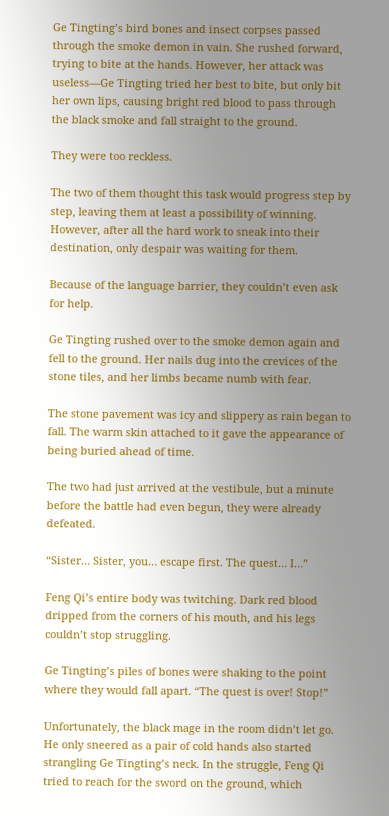Ge Tingting’s bird bones and insect corpses passed through the smoke demon in vain. She rushed forward, trying to bite at the hands. However, her attack was useless—Ge Tingting tried her best to bite, but only bit her own lips, causing bright red blood to pass through the black smoke and fall straight to the ground.

They were too reckless.

The two of them thought this task would progress step by step, leaving them at least a possibility of winning. However, after all the hard work to sneak into their destination, only despair was waiting for them.

Because of the language barrier, they couldn’t even ask for help.

Ge Tingting rushed over to the smoke demon again and fell to the ground. Her nails dug into the crevices of the stone tiles, and her limbs became numb with fear.

The stone pavement was icy and slippery as rain began to fall. The warm skin attached to it gave the appearance of being buried ahead of time.

The two had just arrived at the vestibule, but a minute before the battle had even begun, they were already defeated.

“Sister… Sister, you… escape first. The quest… I…”

Feng Qi’s entire body was twitching. Dark red blood dripped from the corners of his mouth, and his legs couldn’t stop struggling.

Ge Tingting’s piles of bones were shaking to the point where they would fall apart. “The quest is over! Stop!”

Unfortunately, the black mage in the room didn’t let go. He only sneered as a pair of cold hands also started strangling Ge Tingting’s neck. In the struggle, Feng Qi tried to reach for the sword on the ground, which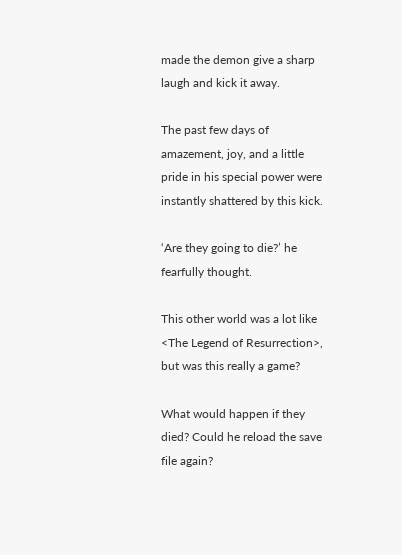made the demon give a sharp laugh and kick it away.

The past few days of amazement, joy, and a little pride in his special power were instantly shattered by this kick.

‘Are they going to die?’ he fearfully thought.

This other world was a lot like <The Legend of Resurrection>, but was this really a game?

What would happen if they died? Could he reload the save file again?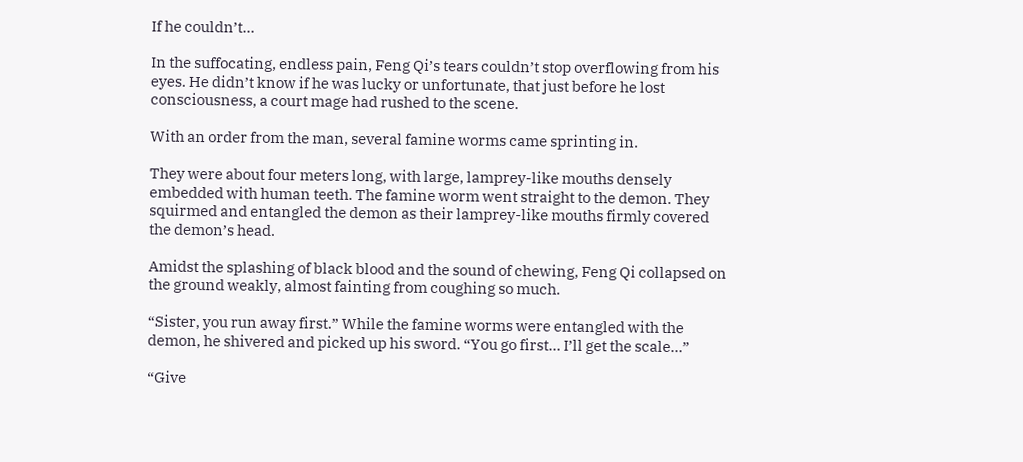If he couldn’t…

In the suffocating, endless pain, Feng Qi’s tears couldn’t stop overflowing from his eyes. He didn’t know if he was lucky or unfortunate, that just before he lost consciousness, a court mage had rushed to the scene.

With an order from the man, several famine worms came sprinting in.

They were about four meters long, with large, lamprey-like mouths densely embedded with human teeth. The famine worm went straight to the demon. They squirmed and entangled the demon as their lamprey-like mouths firmly covered the demon’s head.

Amidst the splashing of black blood and the sound of chewing, Feng Qi collapsed on the ground weakly, almost fainting from coughing so much.

“Sister, you run away first.” While the famine worms were entangled with the demon, he shivered and picked up his sword. “You go first… I’ll get the scale…”

“Give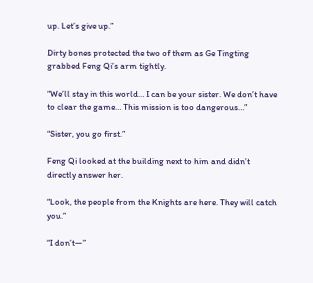up. Let’s give up.”

Dirty bones protected the two of them as Ge Tingting grabbed Feng Qi’s arm tightly.

“We’ll stay in this world… I can be your sister. We don’t have to clear the game… This mission is too dangerous…”

“Sister, you go first.”

Feng Qi looked at the building next to him and didn’t directly answer her.

“Look, the people from the Knights are here. They will catch you.”

“I don’t—”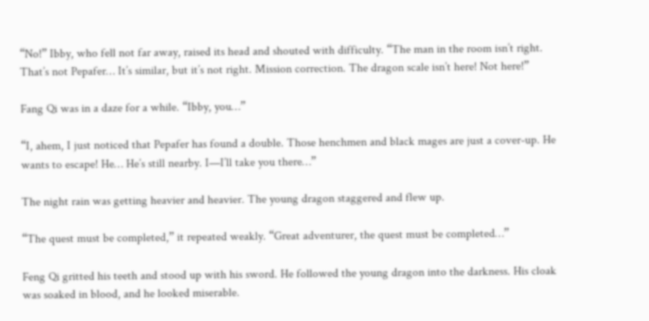“No!” Ibby, who fell not far away, raised its head and shouted with difficulty. “The man in the room isn’t right. That’s not Pepafer… It’s similar, but it’s not right. Mission correction. The dragon scale isn’t here! Not here!”

Fang Qi was in a daze for a while. “Ibby, you…”

“I, ahem, I just noticed that Pepafer has found a double. Those henchmen and black mages are just a cover-up. He wants to escape! He… He’s still nearby. I—I’ll take you there…”

The night rain was getting heavier and heavier. The young dragon staggered and flew up.

“The quest must be completed,” it repeated weakly. “Great adventurer, the quest must be completed…”

Feng Qi gritted his teeth and stood up with his sword. He followed the young dragon into the darkness. His cloak was soaked in blood, and he looked miserable.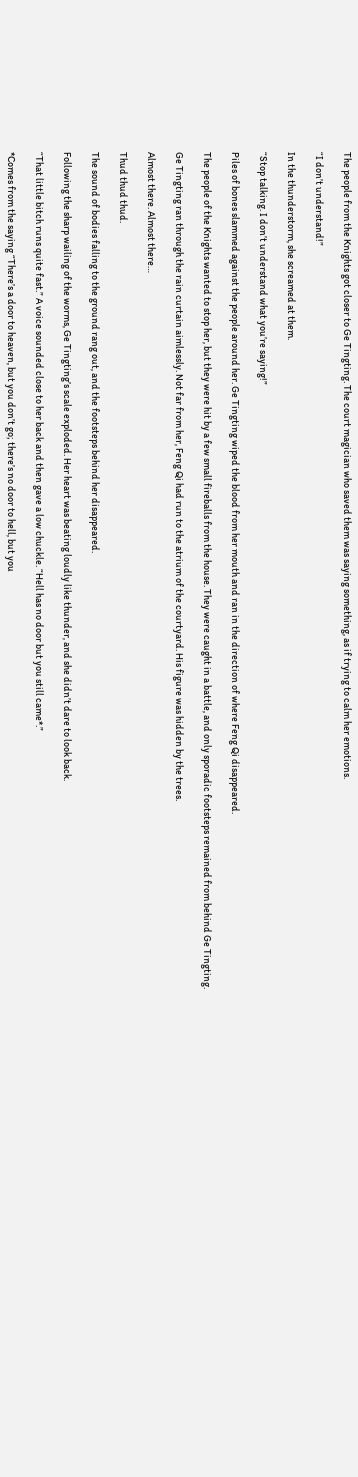The people from the Knights got closer to Ge Tingting. The court magician who saved them was saying something, as if trying to calm her emotions.

“I don’t understand!”

In the thunderstorm, she screamed at them.

“Stop talking. I don’t understand what you’re saying!”

Piles of bones slammed against the people around her. Ge Tingting wiped the blood from her mouth and ran in the direction of where Feng Qi disappeared.

The people of the Knights wanted to stop her, but they were hit by a few small fireballs from the house. They were caught in a battle, and only sporadic footsteps remained from behind Ge Tingting.

Ge Tingting ran through the rain curtain aimlessly. Not far from her, Feng Qi had run to the atrium of the courtyard. His figure was hidden by the trees.

Almost there. Almost there…

Thud thud thud.

The sound of bodies falling to the ground rang out, and the footsteps behind her disappeared.

Following the sharp wailing of the worms, Ge Tingting’s scale exploded. Her heart was beating loudly like thunder, and she didn’t dare to look back.

“That little bitch runs quite fast.” A voice sounded close to her back and then gave a low chuckle. “Hell has no door but you still came*.”

*Comes from the saying “There’s a door to heaven, but you don’t go; there’s no door to hell, but you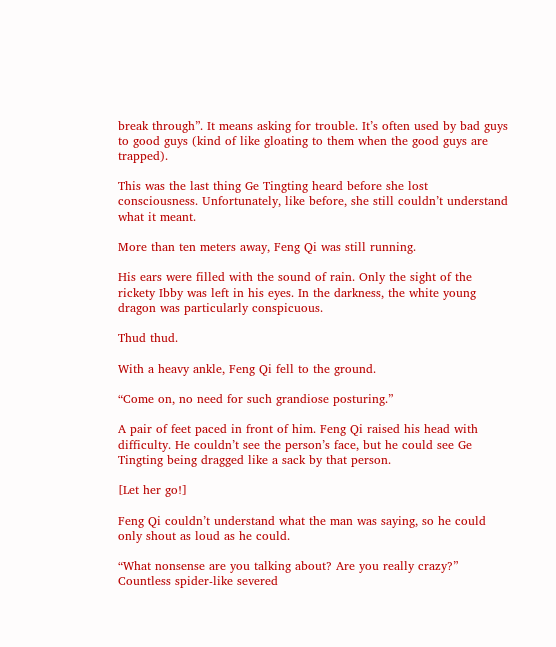break through”. It means asking for trouble. It’s often used by bad guys to good guys (kind of like gloating to them when the good guys are trapped).

This was the last thing Ge Tingting heard before she lost consciousness. Unfortunately, like before, she still couldn’t understand what it meant.

More than ten meters away, Feng Qi was still running.

His ears were filled with the sound of rain. Only the sight of the rickety Ibby was left in his eyes. In the darkness, the white young dragon was particularly conspicuous.

Thud thud.

With a heavy ankle, Feng Qi fell to the ground.

“Come on, no need for such grandiose posturing.”

A pair of feet paced in front of him. Feng Qi raised his head with difficulty. He couldn’t see the person’s face, but he could see Ge Tingting being dragged like a sack by that person.

[Let her go!]

Feng Qi couldn’t understand what the man was saying, so he could only shout as loud as he could.

“What nonsense are you talking about? Are you really crazy?” Countless spider-like severed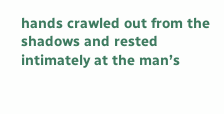hands crawled out from the shadows and rested intimately at the man’s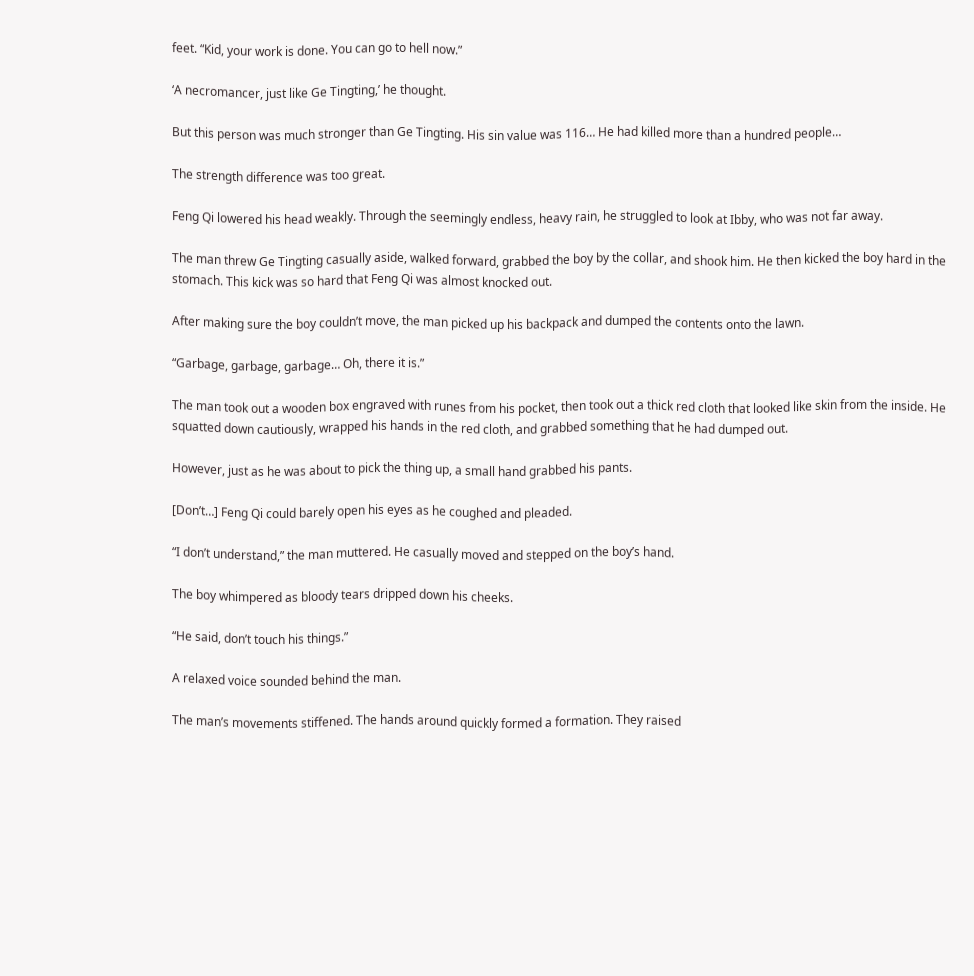feet. “Kid, your work is done. You can go to hell now.”

‘A necromancer, just like Ge Tingting,’ he thought.

But this person was much stronger than Ge Tingting. His sin value was 116… He had killed more than a hundred people…

The strength difference was too great.

Feng Qi lowered his head weakly. Through the seemingly endless, heavy rain, he struggled to look at Ibby, who was not far away.

The man threw Ge Tingting casually aside, walked forward, grabbed the boy by the collar, and shook him. He then kicked the boy hard in the stomach. This kick was so hard that Feng Qi was almost knocked out.

After making sure the boy couldn’t move, the man picked up his backpack and dumped the contents onto the lawn.

“Garbage, garbage, garbage… Oh, there it is.”

The man took out a wooden box engraved with runes from his pocket, then took out a thick red cloth that looked like skin from the inside. He squatted down cautiously, wrapped his hands in the red cloth, and grabbed something that he had dumped out.

However, just as he was about to pick the thing up, a small hand grabbed his pants.

[Don’t…] Feng Qi could barely open his eyes as he coughed and pleaded.

“I don’t understand,” the man muttered. He casually moved and stepped on the boy’s hand.

The boy whimpered as bloody tears dripped down his cheeks.

“He said, don’t touch his things.”

A relaxed voice sounded behind the man.

The man’s movements stiffened. The hands around quickly formed a formation. They raised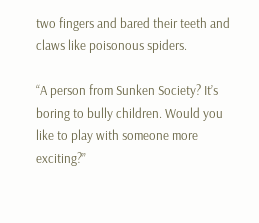two fingers and bared their teeth and claws like poisonous spiders.

“A person from Sunken Society? It’s boring to bully children. Would you like to play with someone more exciting?”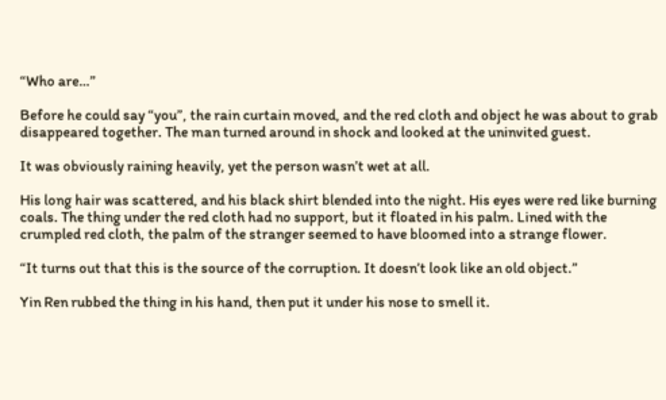“Who are…”

Before he could say “you”, the rain curtain moved, and the red cloth and object he was about to grab disappeared together. The man turned around in shock and looked at the uninvited guest.

It was obviously raining heavily, yet the person wasn’t wet at all.

His long hair was scattered, and his black shirt blended into the night. His eyes were red like burning coals. The thing under the red cloth had no support, but it floated in his palm. Lined with the crumpled red cloth, the palm of the stranger seemed to have bloomed into a strange flower.

“It turns out that this is the source of the corruption. It doesn’t look like an old object.”

Yin Ren rubbed the thing in his hand, then put it under his nose to smell it.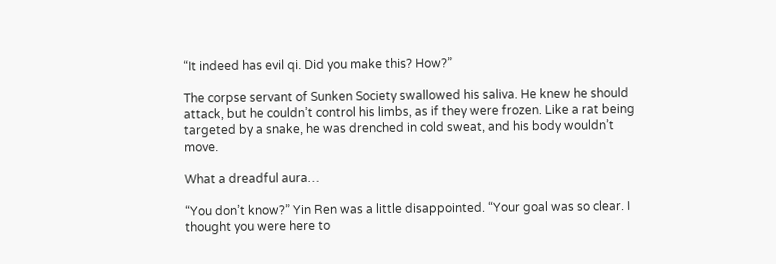“It indeed has evil qi. Did you make this? How?”

The corpse servant of Sunken Society swallowed his saliva. He knew he should attack, but he couldn’t control his limbs, as if they were frozen. Like a rat being targeted by a snake, he was drenched in cold sweat, and his body wouldn’t move.

What a dreadful aura…

“You don’t know?” Yin Ren was a little disappointed. “Your goal was so clear. I thought you were here to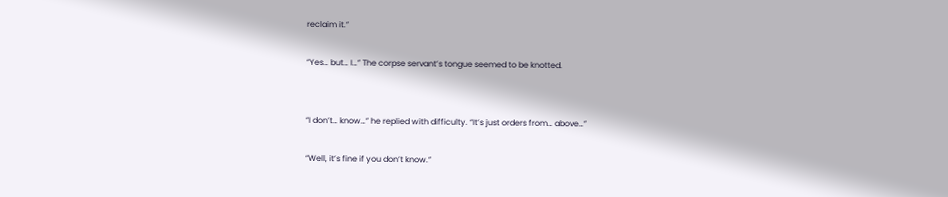reclaim it.”

“Yes… but… I…” The corpse servant’s tongue seemed to be knotted.


“I don’t… know…” he replied with difficulty. “It’s just orders from… above…”

“Well, it’s fine if you don’t know.”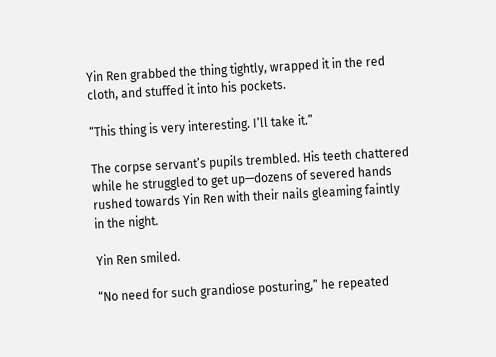Yin Ren grabbed the thing tightly, wrapped it in the red cloth, and stuffed it into his pockets.

“This thing is very interesting. I’ll take it.”

The corpse servant’s pupils trembled. His teeth chattered while he struggled to get up—dozens of severed hands rushed towards Yin Ren with their nails gleaming faintly in the night.

Yin Ren smiled.

“No need for such grandiose posturing,” he repeated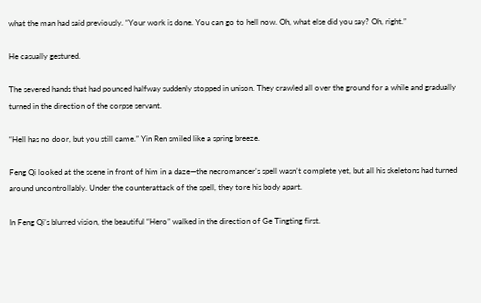what the man had said previously. “Your work is done. You can go to hell now. Oh, what else did you say? Oh, right.”

He casually gestured.

The severed hands that had pounced halfway suddenly stopped in unison. They crawled all over the ground for a while and gradually turned in the direction of the corpse servant.

“Hell has no door, but you still came.” Yin Ren smiled like a spring breeze.

Feng Qi looked at the scene in front of him in a daze—the necromancer’s spell wasn’t complete yet, but all his skeletons had turned around uncontrollably. Under the counterattack of the spell, they tore his body apart.

In Feng Qi’s blurred vision, the beautiful “Hero” walked in the direction of Ge Tingting first.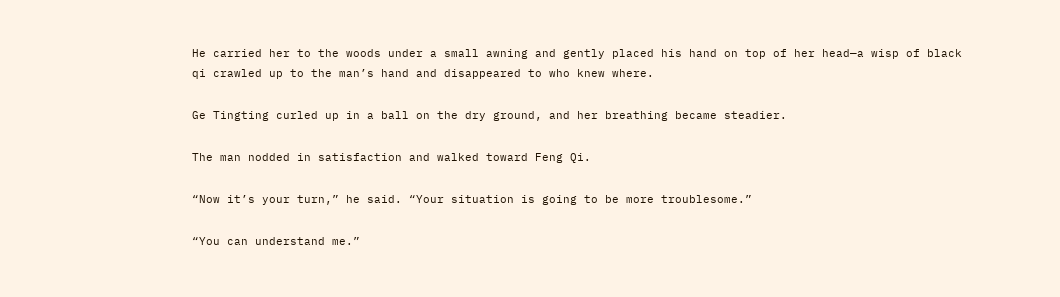He carried her to the woods under a small awning and gently placed his hand on top of her head—a wisp of black qi crawled up to the man’s hand and disappeared to who knew where.

Ge Tingting curled up in a ball on the dry ground, and her breathing became steadier.

The man nodded in satisfaction and walked toward Feng Qi.

“Now it’s your turn,” he said. “Your situation is going to be more troublesome.”

“You can understand me.”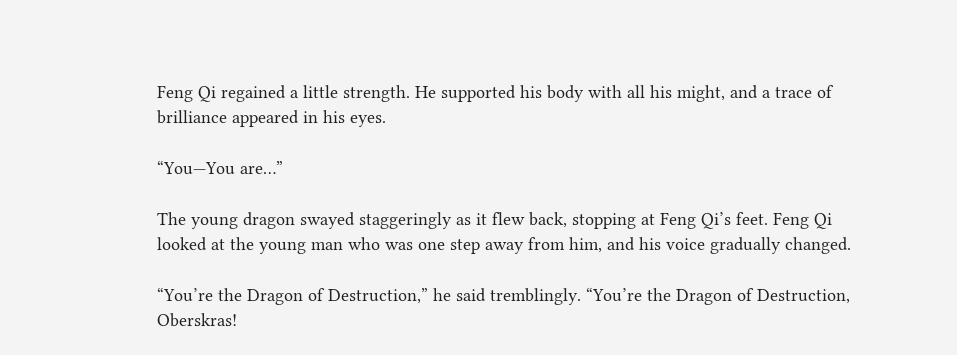Feng Qi regained a little strength. He supported his body with all his might, and a trace of brilliance appeared in his eyes.

“You—You are…”

The young dragon swayed staggeringly as it flew back, stopping at Feng Qi’s feet. Feng Qi looked at the young man who was one step away from him, and his voice gradually changed.

“You’re the Dragon of Destruction,” he said tremblingly. “You’re the Dragon of Destruction, Oberskras!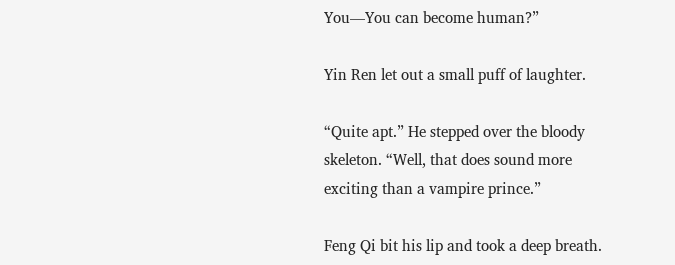You—You can become human?”

Yin Ren let out a small puff of laughter.

“Quite apt.” He stepped over the bloody skeleton. “Well, that does sound more exciting than a vampire prince.”

Feng Qi bit his lip and took a deep breath.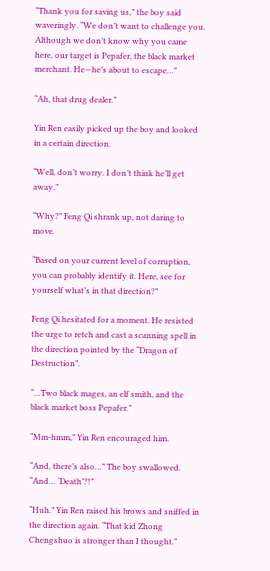“Thank you for saving us,” the boy said waveringly. “We don’t want to challenge you. Although we don’t know why you came here, our target is Pepafer, the black market merchant. He—he’s about to escape…”

“Ah, that drug dealer.”

Yin Ren easily picked up the boy and looked in a certain direction.

“Well, don’t worry. I don’t think he’ll get away.”

“Why?” Feng Qi shrank up, not daring to move.

“Based on your current level of corruption, you can probably identify it. Here, see for yourself what’s in that direction?”

Feng Qi hesitated for a moment. He resisted the urge to retch and cast a scanning spell in the direction pointed by the “Dragon of Destruction”.

“…Two black mages, an elf smith, and the black market boss Pepafer.”

“Mm-hmm,” Yin Ren encouraged him.

“And, there’s also…” The boy swallowed. “And… ‘Death’?!”

“Huh.” Yin Ren raised his brows and sniffed in the direction again. “That kid Zhong Chengshuo is stronger than I thought.”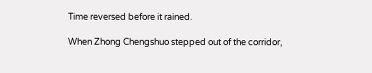Time reversed before it rained.

When Zhong Chengshuo stepped out of the corridor,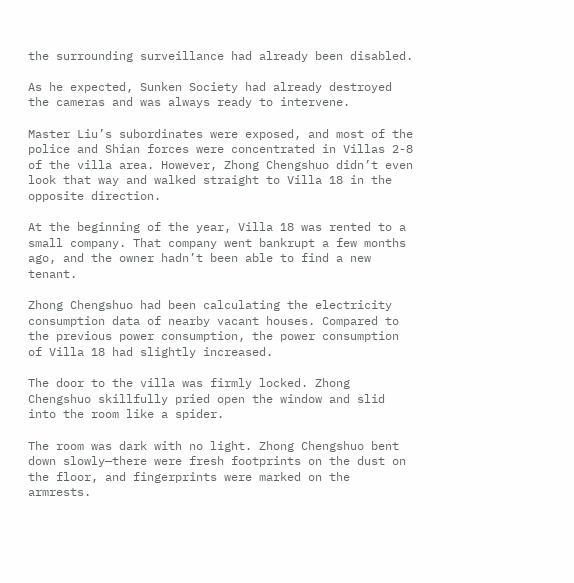the surrounding surveillance had already been disabled.

As he expected, Sunken Society had already destroyed the cameras and was always ready to intervene.

Master Liu’s subordinates were exposed, and most of the police and Shian forces were concentrated in Villas 2-8 of the villa area. However, Zhong Chengshuo didn’t even look that way and walked straight to Villa 18 in the opposite direction.

At the beginning of the year, Villa 18 was rented to a small company. That company went bankrupt a few months ago, and the owner hadn’t been able to find a new tenant.

Zhong Chengshuo had been calculating the electricity consumption data of nearby vacant houses. Compared to the previous power consumption, the power consumption of Villa 18 had slightly increased.

The door to the villa was firmly locked. Zhong Chengshuo skillfully pried open the window and slid into the room like a spider.

The room was dark with no light. Zhong Chengshuo bent down slowly—there were fresh footprints on the dust on the floor, and fingerprints were marked on the armrests.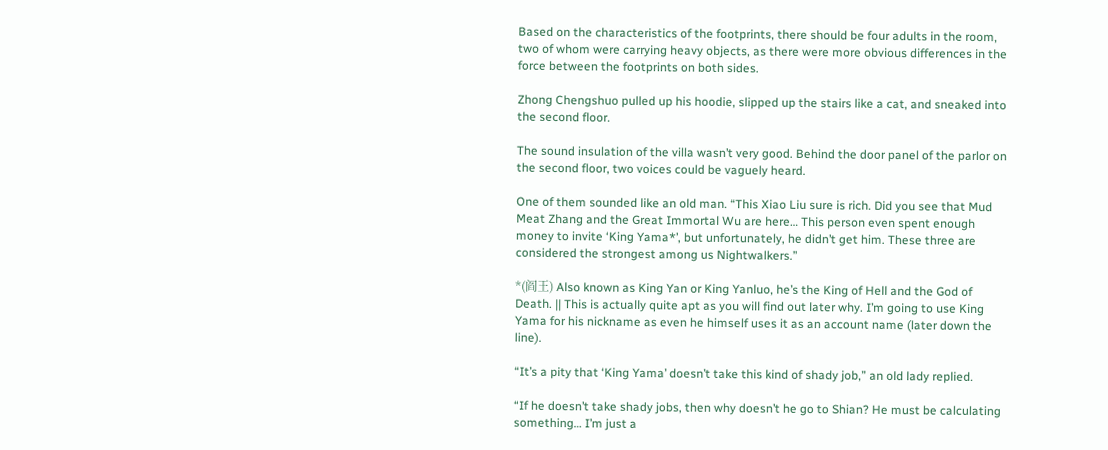Based on the characteristics of the footprints, there should be four adults in the room, two of whom were carrying heavy objects, as there were more obvious differences in the force between the footprints on both sides.

Zhong Chengshuo pulled up his hoodie, slipped up the stairs like a cat, and sneaked into the second floor.

The sound insulation of the villa wasn’t very good. Behind the door panel of the parlor on the second floor, two voices could be vaguely heard.

One of them sounded like an old man. “This Xiao Liu sure is rich. Did you see that Mud Meat Zhang and the Great Immortal Wu are here… This person even spent enough money to invite ‘King Yama*’, but unfortunately, he didn’t get him. These three are considered the strongest among us Nightwalkers.”

*(阎王) Also known as King Yan or King Yanluo, he’s the King of Hell and the God of Death. || This is actually quite apt as you will find out later why. I’m going to use King Yama for his nickname as even he himself uses it as an account name (later down the line).

“It’s a pity that ‘King Yama’ doesn’t take this kind of shady job,” an old lady replied.

“If he doesn’t take shady jobs, then why doesn’t he go to Shian? He must be calculating something… I’m just a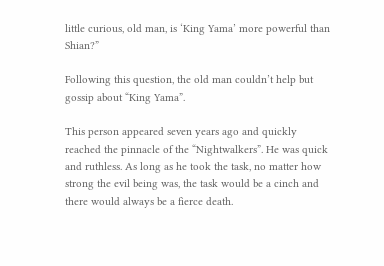little curious, old man, is ‘King Yama’ more powerful than Shian?”

Following this question, the old man couldn’t help but gossip about “King Yama”.

This person appeared seven years ago and quickly reached the pinnacle of the “Nightwalkers”. He was quick and ruthless. As long as he took the task, no matter how strong the evil being was, the task would be a cinch and there would always be a fierce death.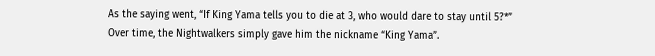As the saying went, “If King Yama tells you to die at 3, who would dare to stay until 5?*” Over time, the Nightwalkers simply gave him the nickname “King Yama”.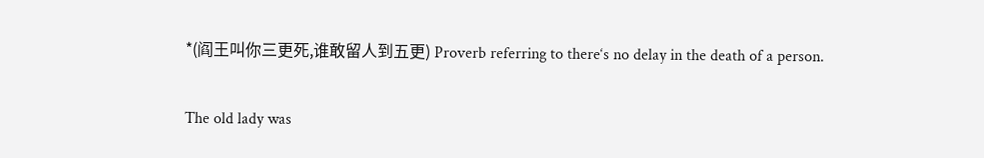*(阎王叫你三更死,谁敢留人到五更) Proverb referring to there‘s no delay in the death of a person.

The old lady was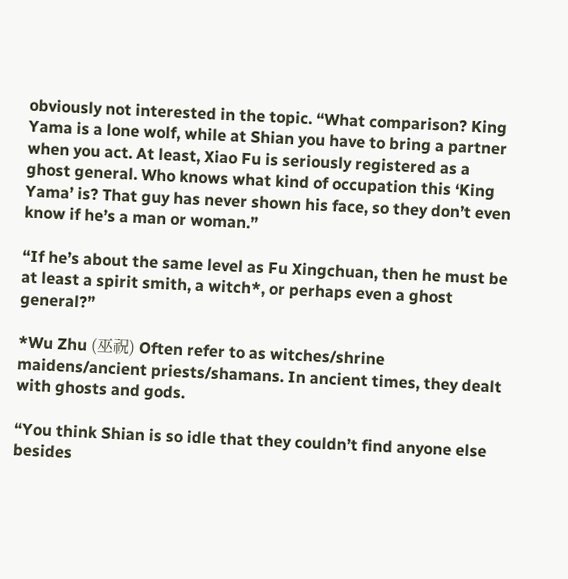obviously not interested in the topic. “What comparison? King Yama is a lone wolf, while at Shian you have to bring a partner when you act. At least, Xiao Fu is seriously registered as a ghost general. Who knows what kind of occupation this ‘King Yama’ is? That guy has never shown his face, so they don’t even know if he’s a man or woman.”

“If he’s about the same level as Fu Xingchuan, then he must be at least a spirit smith, a witch*, or perhaps even a ghost general?”

*Wu Zhu (巫祝) Often refer to as witches/shrine maidens/ancient priests/shamans. In ancient times, they dealt with ghosts and gods.

“You think Shian is so idle that they couldn’t find anyone else besides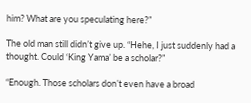him? What are you speculating here?”

The old man still didn’t give up. “Hehe, I just suddenly had a thought. Could ‘King Yama’ be a scholar?”

“Enough. Those scholars don’t even have a broad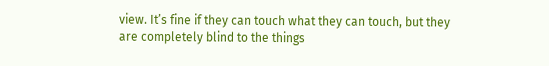view. It’s fine if they can touch what they can touch, but they are completely blind to the things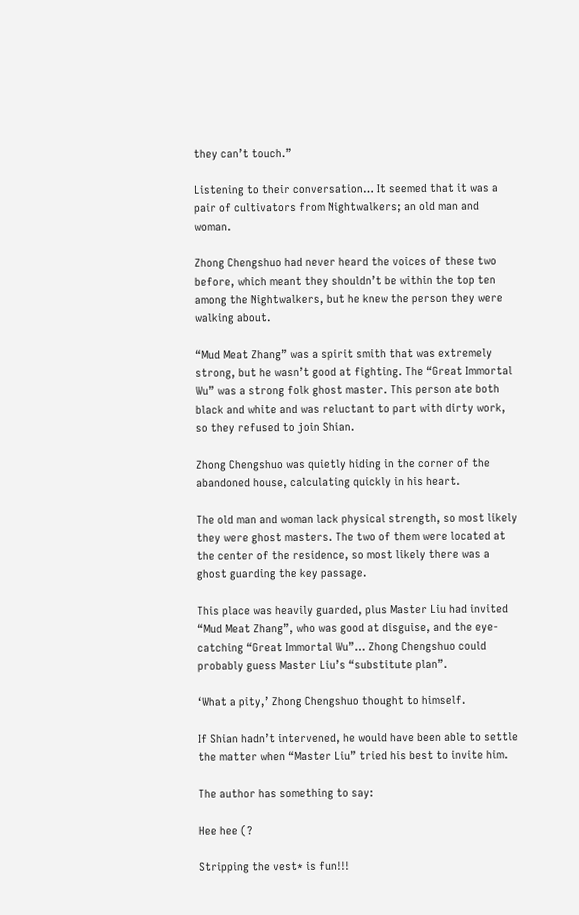they can’t touch.”

Listening to their conversation… It seemed that it was a pair of cultivators from Nightwalkers; an old man and woman.

Zhong Chengshuo had never heard the voices of these two before, which meant they shouldn’t be within the top ten among the Nightwalkers, but he knew the person they were walking about.

“Mud Meat Zhang” was a spirit smith that was extremely strong, but he wasn’t good at fighting. The “Great Immortal Wu” was a strong folk ghost master. This person ate both black and white and was reluctant to part with dirty work, so they refused to join Shian.

Zhong Chengshuo was quietly hiding in the corner of the abandoned house, calculating quickly in his heart.

The old man and woman lack physical strength, so most likely they were ghost masters. The two of them were located at the center of the residence, so most likely there was a ghost guarding the key passage.

This place was heavily guarded, plus Master Liu had invited “Mud Meat Zhang”, who was good at disguise, and the eye-catching “Great Immortal Wu”… Zhong Chengshuo could probably guess Master Liu’s “substitute plan”.

‘What a pity,’ Zhong Chengshuo thought to himself.

If Shian hadn’t intervened, he would have been able to settle the matter when “Master Liu” tried his best to invite him.

The author has something to say:

Hee hee (?

Stripping the vest* is fun!!!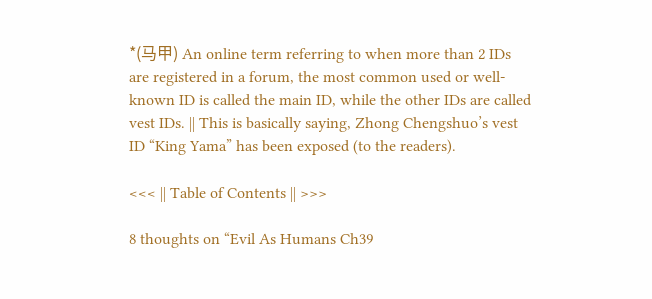*(马甲) An online term referring to when more than 2 IDs are registered in a forum, the most common used or well-known ID is called the main ID, while the other IDs are called vest IDs. || This is basically saying, Zhong Chengshuo’s vest ID “King Yama” has been exposed (to the readers).

<<< || Table of Contents || >>>

8 thoughts on “Evil As Humans Ch39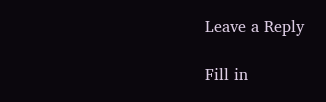Leave a Reply

Fill in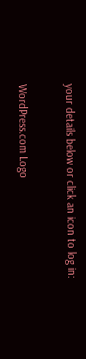your details below or click an icon to log in:

WordPress.com Logo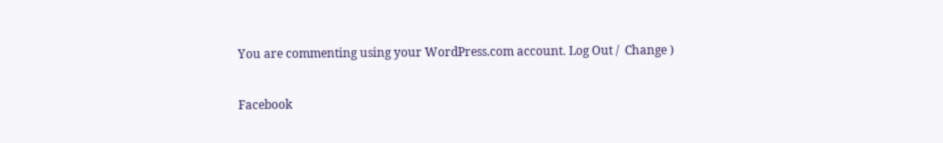You are commenting using your WordPress.com account. Log Out /  Change )

Facebook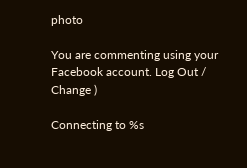photo

You are commenting using your Facebook account. Log Out /  Change )

Connecting to %s